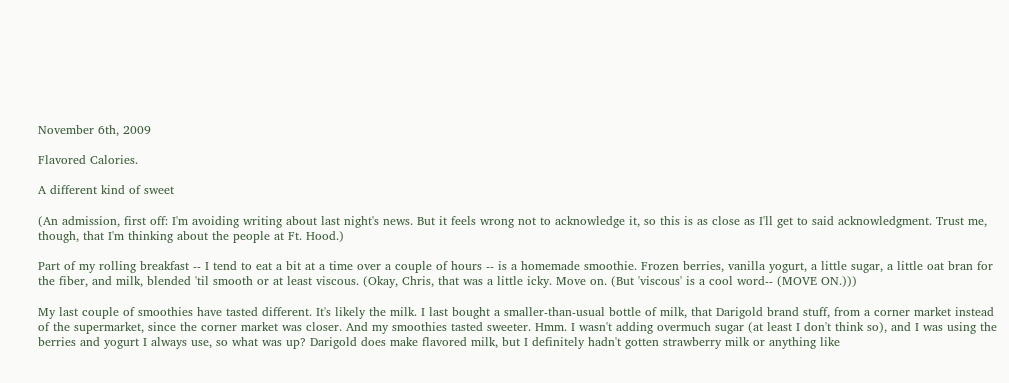November 6th, 2009

Flavored Calories.

A different kind of sweet

(An admission, first off: I'm avoiding writing about last night's news. But it feels wrong not to acknowledge it, so this is as close as I'll get to said acknowledgment. Trust me, though, that I'm thinking about the people at Ft. Hood.)

Part of my rolling breakfast -- I tend to eat a bit at a time over a couple of hours -- is a homemade smoothie. Frozen berries, vanilla yogurt, a little sugar, a little oat bran for the fiber, and milk, blended 'til smooth or at least viscous. (Okay, Chris, that was a little icky. Move on. (But 'viscous' is a cool word-- (MOVE ON.)))

My last couple of smoothies have tasted different. It's likely the milk. I last bought a smaller-than-usual bottle of milk, that Darigold brand stuff, from a corner market instead of the supermarket, since the corner market was closer. And my smoothies tasted sweeter. Hmm. I wasn't adding overmuch sugar (at least I don't think so), and I was using the berries and yogurt I always use, so what was up? Darigold does make flavored milk, but I definitely hadn't gotten strawberry milk or anything like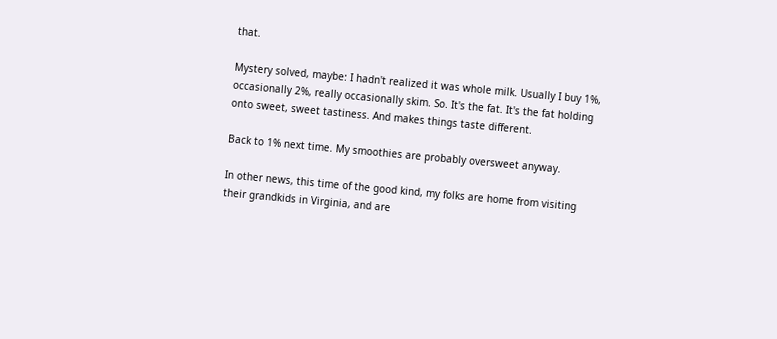that.

Mystery solved, maybe: I hadn't realized it was whole milk. Usually I buy 1%, occasionally 2%, really occasionally skim. So. It's the fat. It's the fat holding onto sweet, sweet tastiness. And makes things taste different.

Back to 1% next time. My smoothies are probably oversweet anyway.

In other news, this time of the good kind, my folks are home from visiting their grandkids in Virginia, and are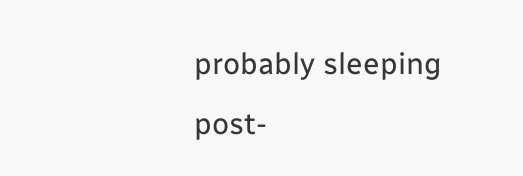probably sleeping post-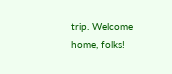trip. Welcome home, folks!